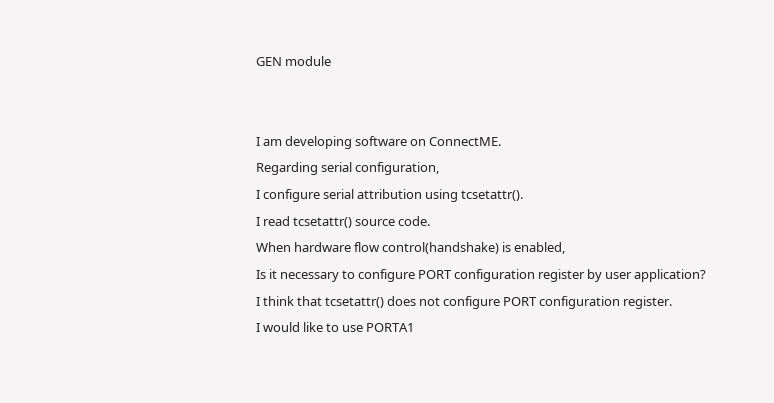GEN module


I am developing software on ConnectME.
Regarding serial configuration,
I configure serial attribution using tcsetattr().
I read tcsetattr() source code.
When hardware flow control(handshake) is enabled,
Is it necessary to configure PORT configuration register by user application?
I think that tcsetattr() does not configure PORT configuration register.
I would like to use PORTA1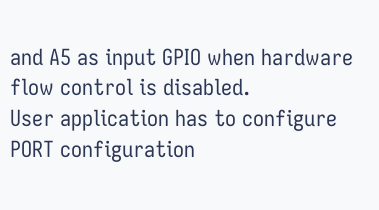and A5 as input GPIO when hardware flow control is disabled.
User application has to configure PORT configuration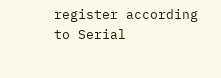register according to Serial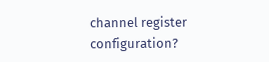channel register configuration?